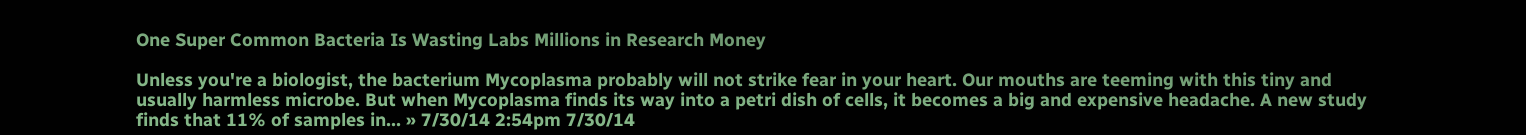One Super Common Bacteria Is Wasting Labs Millions in Research Money

Unless you're a biologist, the bacterium Mycoplasma probably will not strike fear in your heart. Our mouths are teeming with this tiny and usually harmless microbe. But when Mycoplasma finds its way into a petri dish of cells, it becomes a big and expensive headache. A new study finds that 11% of samples in… » 7/30/14 2:54pm 7/30/14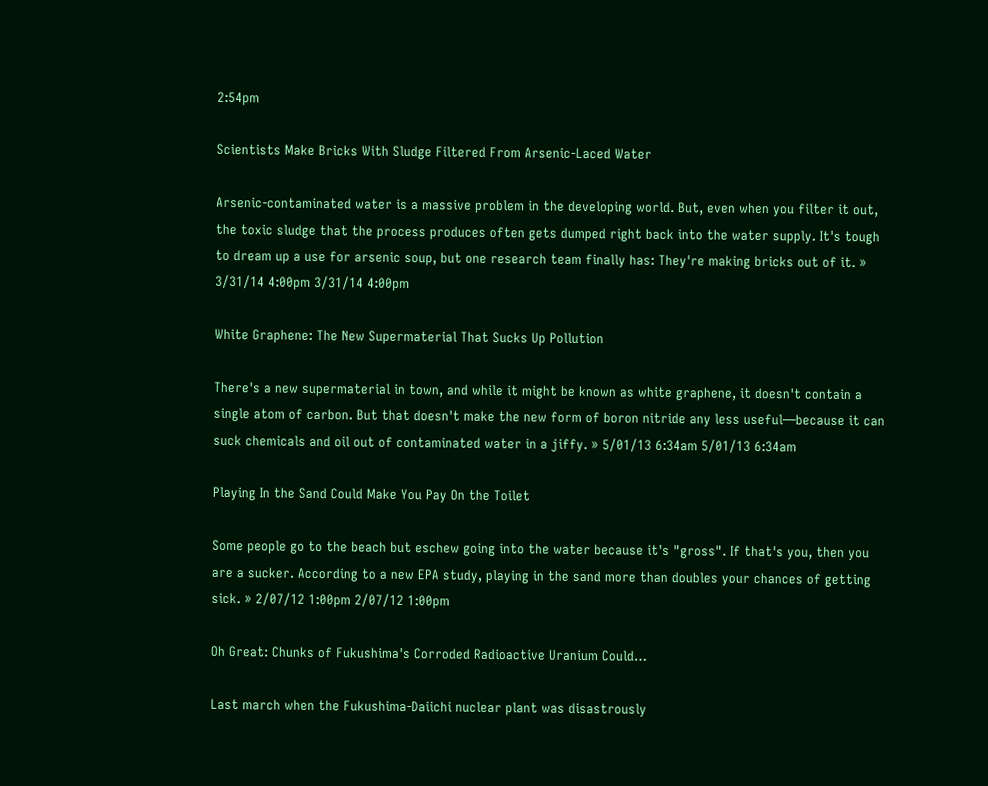2:54pm

Scientists Make Bricks With Sludge Filtered From Arsenic-Laced Water

Arsenic-contaminated water is a massive problem in the developing world. But, even when you filter it out, the toxic sludge that the process produces often gets dumped right back into the water supply. It's tough to dream up a use for arsenic soup, but one research team finally has: They're making bricks out of it. » 3/31/14 4:00pm 3/31/14 4:00pm

White Graphene: The New Supermaterial That Sucks Up Pollution

There's a new supermaterial in town, and while it might be known as white graphene, it doesn't contain a single atom of carbon. But that doesn't make the new form of boron nitride any less useful—because it can suck chemicals and oil out of contaminated water in a jiffy. » 5/01/13 6:34am 5/01/13 6:34am

Playing In the Sand Could Make You Pay On the Toilet

Some people go to the beach but eschew going into the water because it's "gross". If that's you, then you are a sucker. According to a new EPA study, playing in the sand more than doubles your chances of getting sick. » 2/07/12 1:00pm 2/07/12 1:00pm

Oh Great: Chunks of Fukushima's Corroded Radioactive Uranium Could…

Last march when the Fukushima-Daiichi nuclear plant was disastrously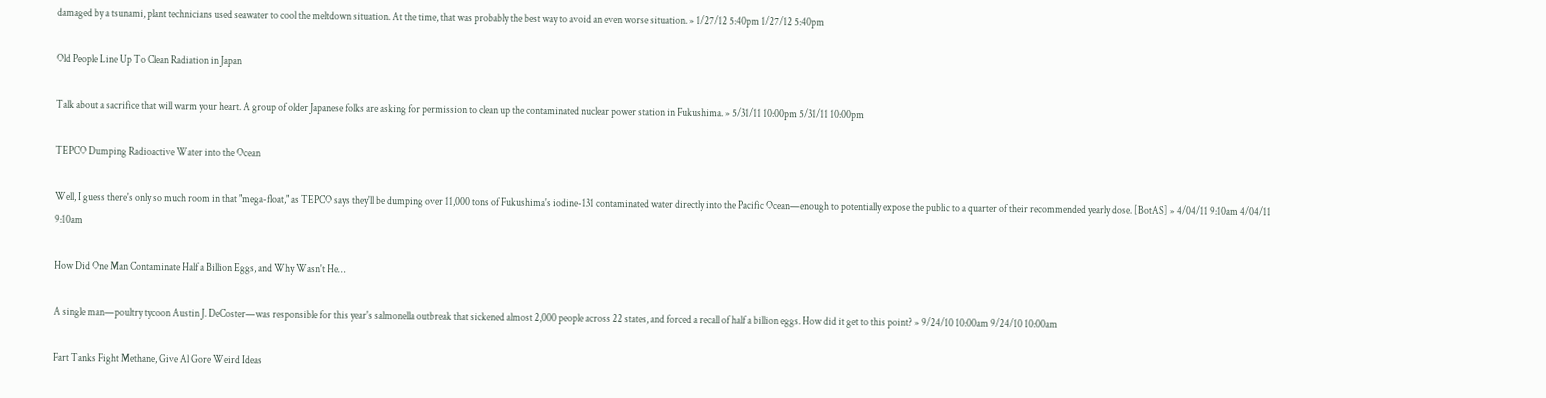damaged by a tsunami, plant technicians used seawater to cool the meltdown situation. At the time, that was probably the best way to avoid an even worse situation. » 1/27/12 5:40pm 1/27/12 5:40pm

Old People Line Up To Clean Radiation in Japan

Talk about a sacrifice that will warm your heart. A group of older Japanese folks are asking for permission to clean up the contaminated nuclear power station in Fukushima. » 5/31/11 10:00pm 5/31/11 10:00pm

TEPCO Dumping Radioactive Water into the Ocean

Well, I guess there's only so much room in that "mega-float," as TEPCO says they'll be dumping over 11,000 tons of Fukushima's iodine-131 contaminated water directly into the Pacific Ocean—enough to potentially expose the public to a quarter of their recommended yearly dose. [BotAS] » 4/04/11 9:10am 4/04/11 9:10am

How Did One Man Contaminate Half a Billion Eggs, and Why Wasn't He…

A single man—poultry tycoon Austin J. DeCoster—was responsible for this year's salmonella outbreak that sickened almost 2,000 people across 22 states, and forced a recall of half a billion eggs. How did it get to this point? » 9/24/10 10:00am 9/24/10 10:00am

Fart Tanks Fight Methane, Give Al Gore Weird Ideas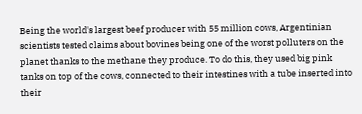Being the world's largest beef producer with 55 million cows, Argentinian scientists tested claims about bovines being one of the worst polluters on the planet thanks to the methane they produce. To do this, they used big pink tanks on top of the cows, connected to their intestines with a tube inserted into their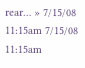rear… » 7/15/08 11:15am 7/15/08 11:15am